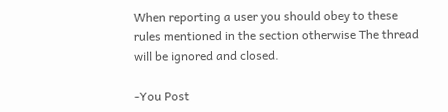When reporting a user you should obey to these rules mentioned in the section otherwise The thread will be ignored and closed.

-You Post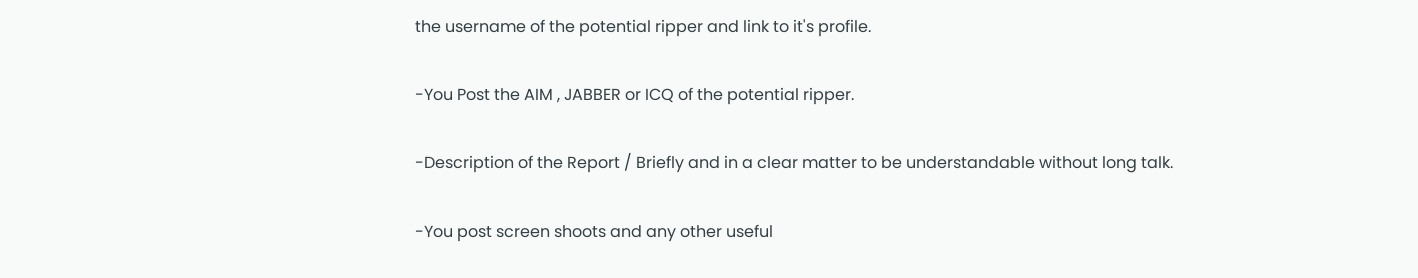the username of the potential ripper and link to it's profile.

-You Post the AIM , JABBER or ICQ of the potential ripper.

-Description of the Report / Briefly and in a clear matter to be understandable without long talk.

-You post screen shoots and any other useful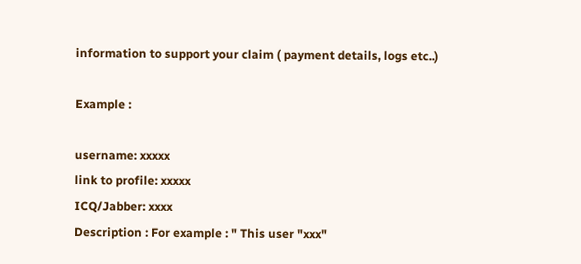information to support your claim ( payment details, logs etc..)

Example :

username: xxxxx
link to profile: xxxxx
ICQ/Jabber: xxxx
Description : For example : " This user "xxx"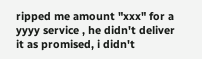ripped me amount "xxx" for a yyyy service , he didn't deliver it as promised, i didn't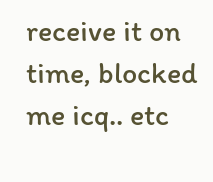receive it on time, blocked me icq.. etc